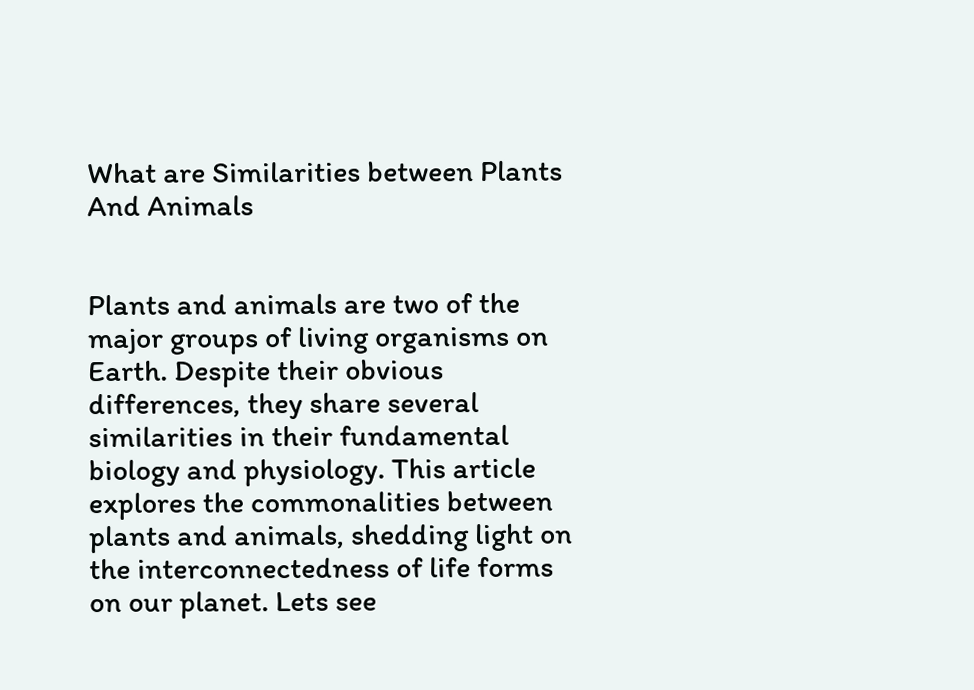What are Similarities between Plants And Animals


Plants and animals are two of the major groups of living organisms on Earth. Despite their obvious differences, they share several similarities in their fundamental biology and physiology. This article explores the commonalities between plants and animals, shedding light on the interconnectedness of life forms on our planet. Lets see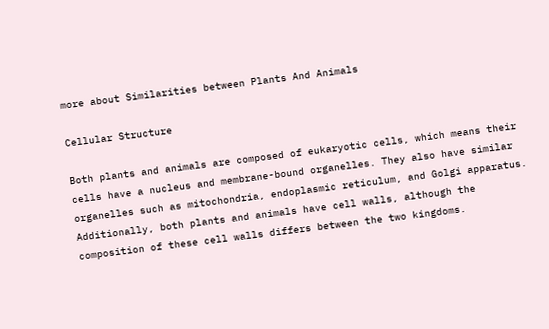more about Similarities between Plants And Animals

Cellular Structure

Both plants and animals are composed of eukaryotic cells, which means their cells have a nucleus and membrane-bound organelles. They also have similar organelles such as mitochondria, endoplasmic reticulum, and Golgi apparatus. Additionally, both plants and animals have cell walls, although the composition of these cell walls differs between the two kingdoms.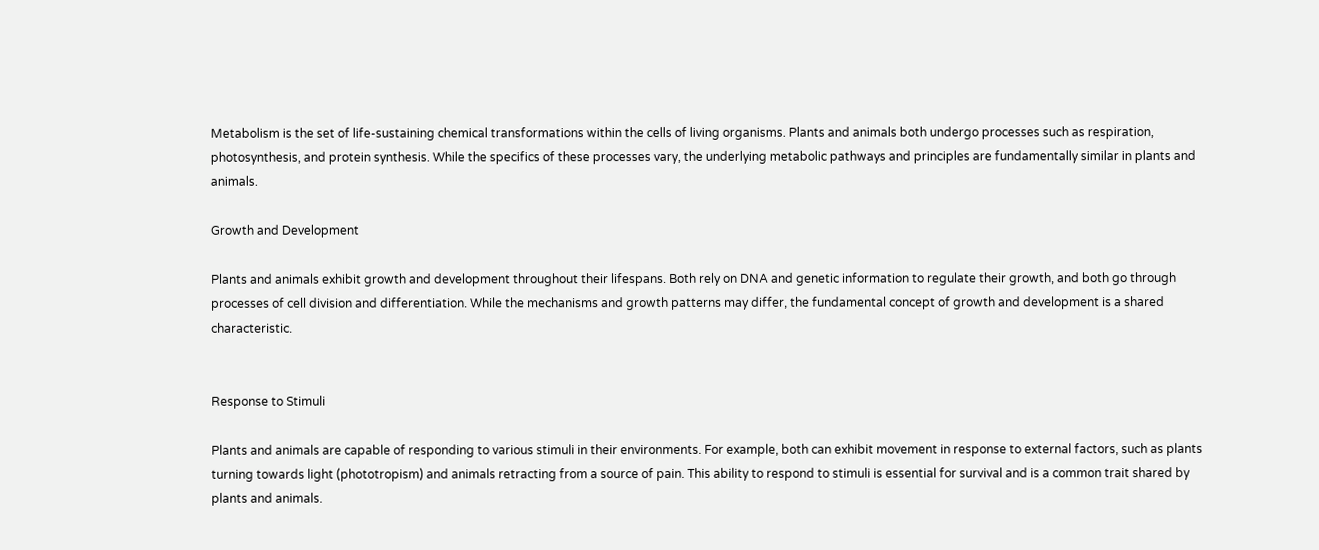Metabolism is the set of life-sustaining chemical transformations within the cells of living organisms. Plants and animals both undergo processes such as respiration, photosynthesis, and protein synthesis. While the specifics of these processes vary, the underlying metabolic pathways and principles are fundamentally similar in plants and animals.

Growth and Development

Plants and animals exhibit growth and development throughout their lifespans. Both rely on DNA and genetic information to regulate their growth, and both go through processes of cell division and differentiation. While the mechanisms and growth patterns may differ, the fundamental concept of growth and development is a shared characteristic.


Response to Stimuli

Plants and animals are capable of responding to various stimuli in their environments. For example, both can exhibit movement in response to external factors, such as plants turning towards light (phototropism) and animals retracting from a source of pain. This ability to respond to stimuli is essential for survival and is a common trait shared by plants and animals.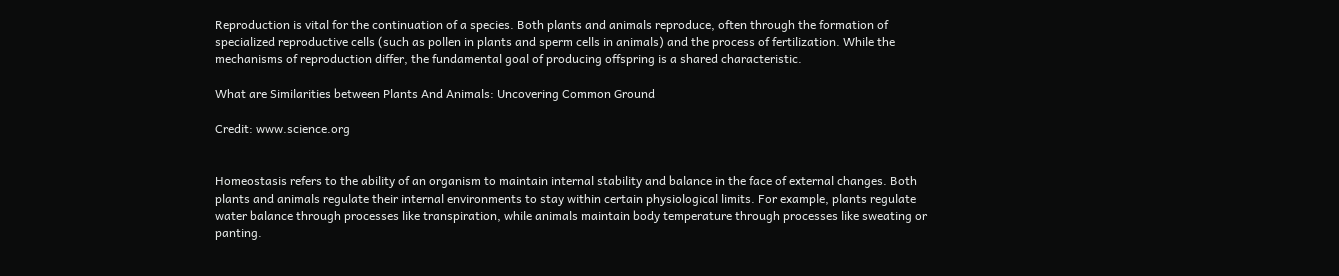Reproduction is vital for the continuation of a species. Both plants and animals reproduce, often through the formation of specialized reproductive cells (such as pollen in plants and sperm cells in animals) and the process of fertilization. While the mechanisms of reproduction differ, the fundamental goal of producing offspring is a shared characteristic.

What are Similarities between Plants And Animals: Uncovering Common Ground

Credit: www.science.org


Homeostasis refers to the ability of an organism to maintain internal stability and balance in the face of external changes. Both plants and animals regulate their internal environments to stay within certain physiological limits. For example, plants regulate water balance through processes like transpiration, while animals maintain body temperature through processes like sweating or panting.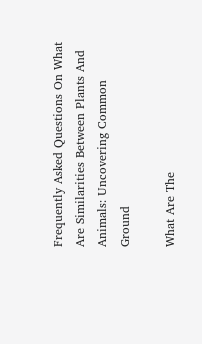Frequently Asked Questions On What Are Similarities Between Plants And Animals: Uncovering Common Ground

What Are The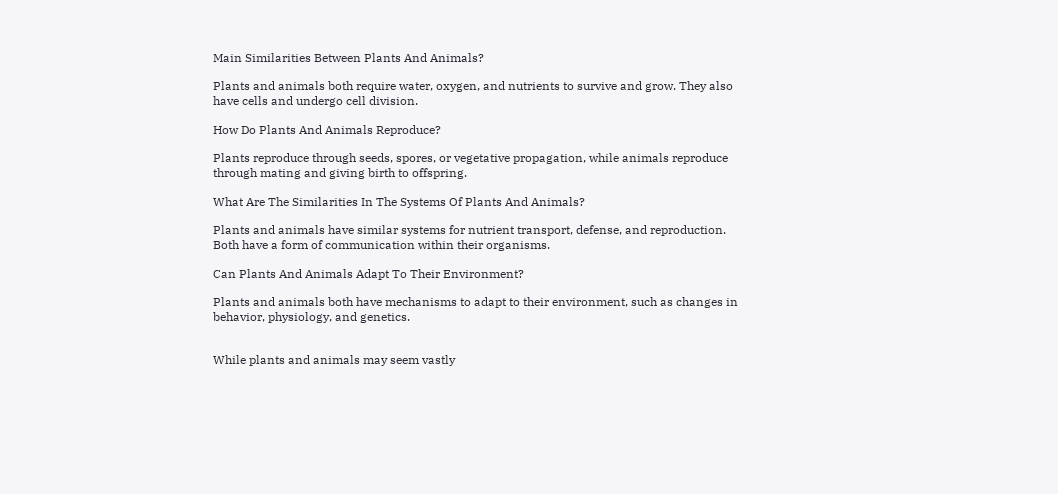Main Similarities Between Plants And Animals?

Plants and animals both require water, oxygen, and nutrients to survive and grow. They also have cells and undergo cell division.

How Do Plants And Animals Reproduce?

Plants reproduce through seeds, spores, or vegetative propagation, while animals reproduce through mating and giving birth to offspring.

What Are The Similarities In The Systems Of Plants And Animals?

Plants and animals have similar systems for nutrient transport, defense, and reproduction. Both have a form of communication within their organisms.

Can Plants And Animals Adapt To Their Environment?

Plants and animals both have mechanisms to adapt to their environment, such as changes in behavior, physiology, and genetics.


While plants and animals may seem vastly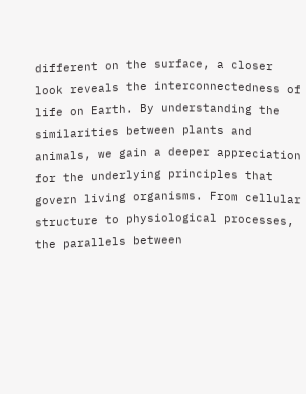different on the surface, a closer look reveals the interconnectedness of life on Earth. By understanding the similarities between plants and animals, we gain a deeper appreciation for the underlying principles that govern living organisms. From cellular structure to physiological processes, the parallels between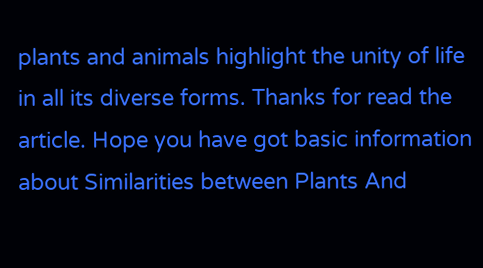plants and animals highlight the unity of life in all its diverse forms. Thanks for read the article. Hope you have got basic information about Similarities between Plants And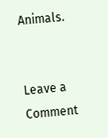Animals.


Leave a Comment